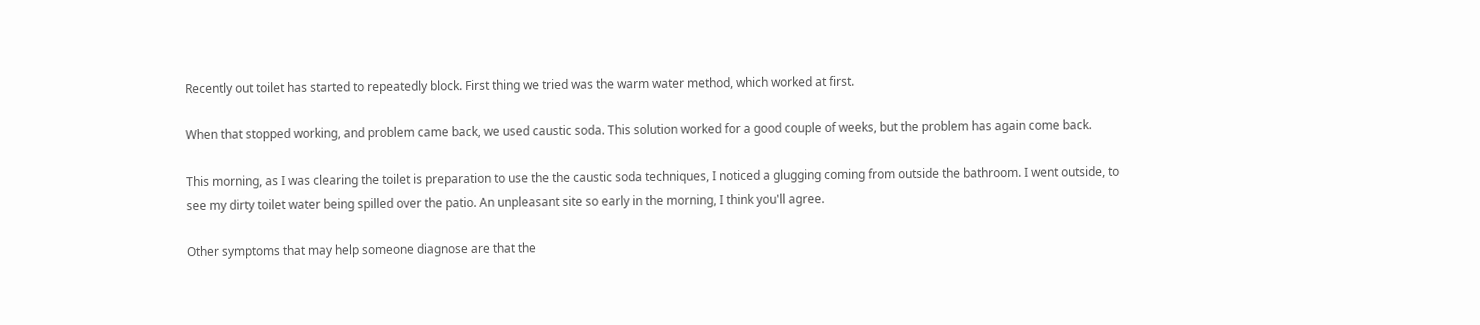Recently out toilet has started to repeatedly block. First thing we tried was the warm water method, which worked at first.

When that stopped working, and problem came back, we used caustic soda. This solution worked for a good couple of weeks, but the problem has again come back.

This morning, as I was clearing the toilet is preparation to use the the caustic soda techniques, I noticed a glugging coming from outside the bathroom. I went outside, to see my dirty toilet water being spilled over the patio. An unpleasant site so early in the morning, I think you'll agree.

Other symptoms that may help someone diagnose are that the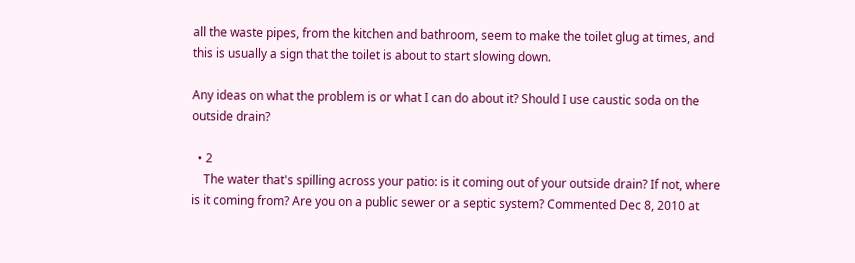all the waste pipes, from the kitchen and bathroom, seem to make the toilet glug at times, and this is usually a sign that the toilet is about to start slowing down.

Any ideas on what the problem is or what I can do about it? Should I use caustic soda on the outside drain?

  • 2
    The water that's spilling across your patio: is it coming out of your outside drain? If not, where is it coming from? Are you on a public sewer or a septic system? Commented Dec 8, 2010 at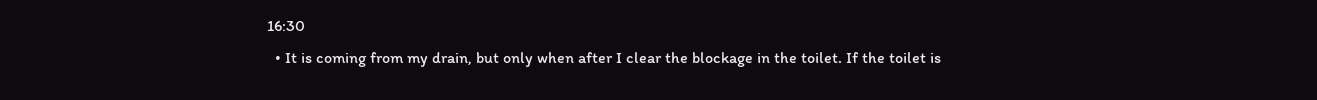16:30
  • It is coming from my drain, but only when after I clear the blockage in the toilet. If the toilet is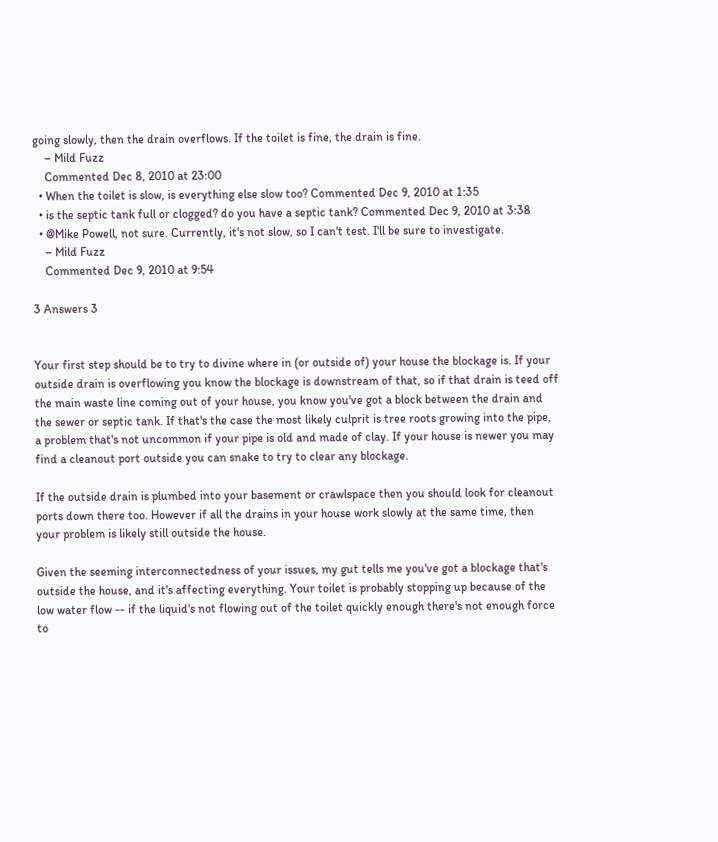going slowly, then the drain overflows. If the toilet is fine, the drain is fine.
    – Mild Fuzz
    Commented Dec 8, 2010 at 23:00
  • When the toilet is slow, is everything else slow too? Commented Dec 9, 2010 at 1:35
  • is the septic tank full or clogged? do you have a septic tank? Commented Dec 9, 2010 at 3:38
  • @Mike Powell, not sure. Currently, it's not slow, so I can't test. I'll be sure to investigate.
    – Mild Fuzz
    Commented Dec 9, 2010 at 9:54

3 Answers 3


Your first step should be to try to divine where in (or outside of) your house the blockage is. If your outside drain is overflowing you know the blockage is downstream of that, so if that drain is teed off the main waste line coming out of your house, you know you've got a block between the drain and the sewer or septic tank. If that's the case the most likely culprit is tree roots growing into the pipe, a problem that's not uncommon if your pipe is old and made of clay. If your house is newer you may find a cleanout port outside you can snake to try to clear any blockage.

If the outside drain is plumbed into your basement or crawlspace then you should look for cleanout ports down there too. However if all the drains in your house work slowly at the same time, then your problem is likely still outside the house.

Given the seeming interconnectedness of your issues, my gut tells me you've got a blockage that's outside the house, and it's affecting everything. Your toilet is probably stopping up because of the low water flow -- if the liquid's not flowing out of the toilet quickly enough there's not enough force to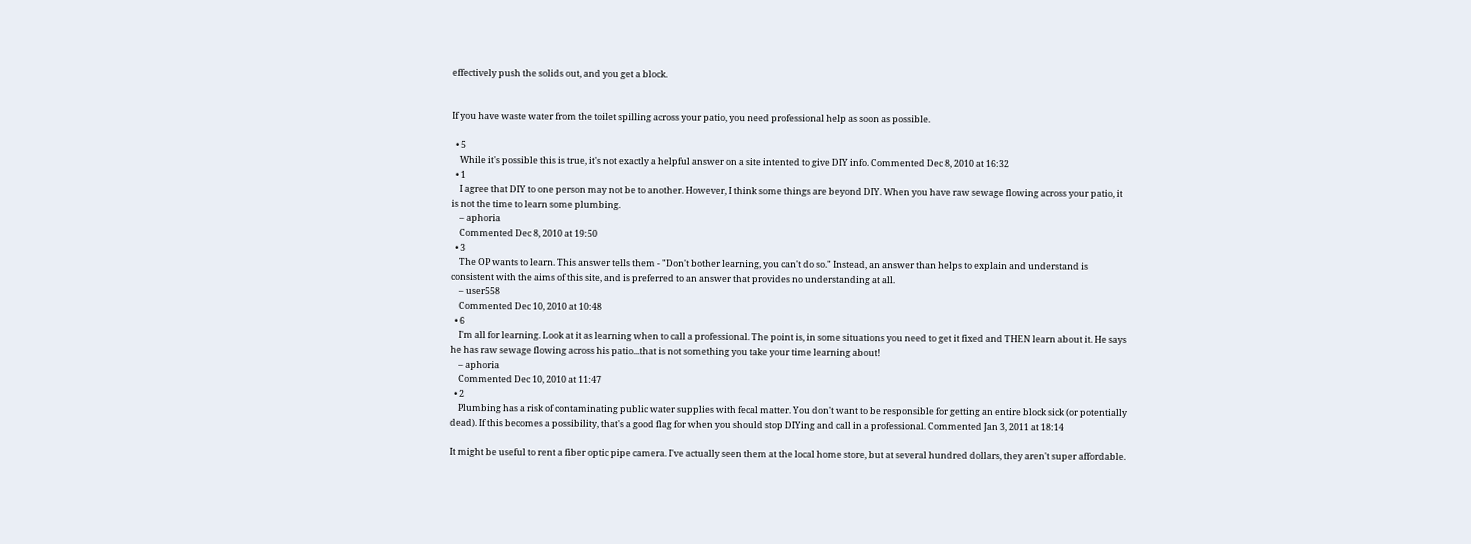effectively push the solids out, and you get a block.


If you have waste water from the toilet spilling across your patio, you need professional help as soon as possible.

  • 5
    While it's possible this is true, it's not exactly a helpful answer on a site intented to give DIY info. Commented Dec 8, 2010 at 16:32
  • 1
    I agree that DIY to one person may not be to another. However, I think some things are beyond DIY. When you have raw sewage flowing across your patio, it is not the time to learn some plumbing.
    – aphoria
    Commented Dec 8, 2010 at 19:50
  • 3
    The OP wants to learn. This answer tells them - "Don't bother learning, you can't do so." Instead, an answer than helps to explain and understand is consistent with the aims of this site, and is preferred to an answer that provides no understanding at all.
    – user558
    Commented Dec 10, 2010 at 10:48
  • 6
    I'm all for learning. Look at it as learning when to call a professional. The point is, in some situations you need to get it fixed and THEN learn about it. He says he has raw sewage flowing across his patio...that is not something you take your time learning about!
    – aphoria
    Commented Dec 10, 2010 at 11:47
  • 2
    Plumbing has a risk of contaminating public water supplies with fecal matter. You don't want to be responsible for getting an entire block sick (or potentially dead). If this becomes a possibility, that's a good flag for when you should stop DIYing and call in a professional. Commented Jan 3, 2011 at 18:14

It might be useful to rent a fiber optic pipe camera. I've actually seen them at the local home store, but at several hundred dollars, they aren't super affordable.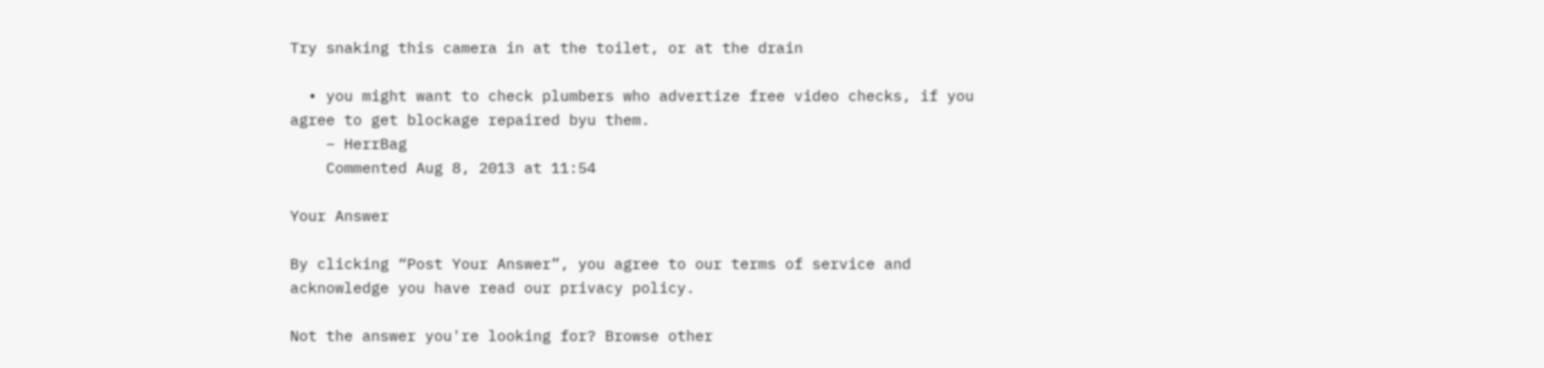Try snaking this camera in at the toilet, or at the drain

  • you might want to check plumbers who advertize free video checks, if you agree to get blockage repaired byu them.
    – HerrBag
    Commented Aug 8, 2013 at 11:54

Your Answer

By clicking “Post Your Answer”, you agree to our terms of service and acknowledge you have read our privacy policy.

Not the answer you're looking for? Browse other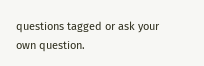questions tagged or ask your own question.